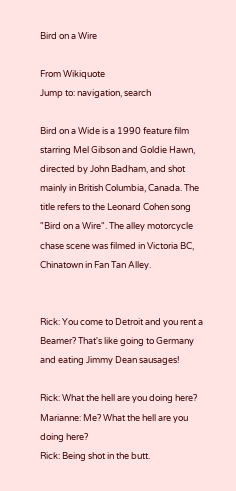Bird on a Wire

From Wikiquote
Jump to: navigation, search

Bird on a Wide is a 1990 feature film starring Mel Gibson and Goldie Hawn, directed by John Badham, and shot mainly in British Columbia, Canada. The title refers to the Leonard Cohen song "Bird on a Wire". The alley motorcycle chase scene was filmed in Victoria BC, Chinatown in Fan Tan Alley.


Rick: You come to Detroit and you rent a Beamer? That's like going to Germany and eating Jimmy Dean sausages!

Rick: What the hell are you doing here?
Marianne: Me? What the hell are you doing here?
Rick: Being shot in the butt.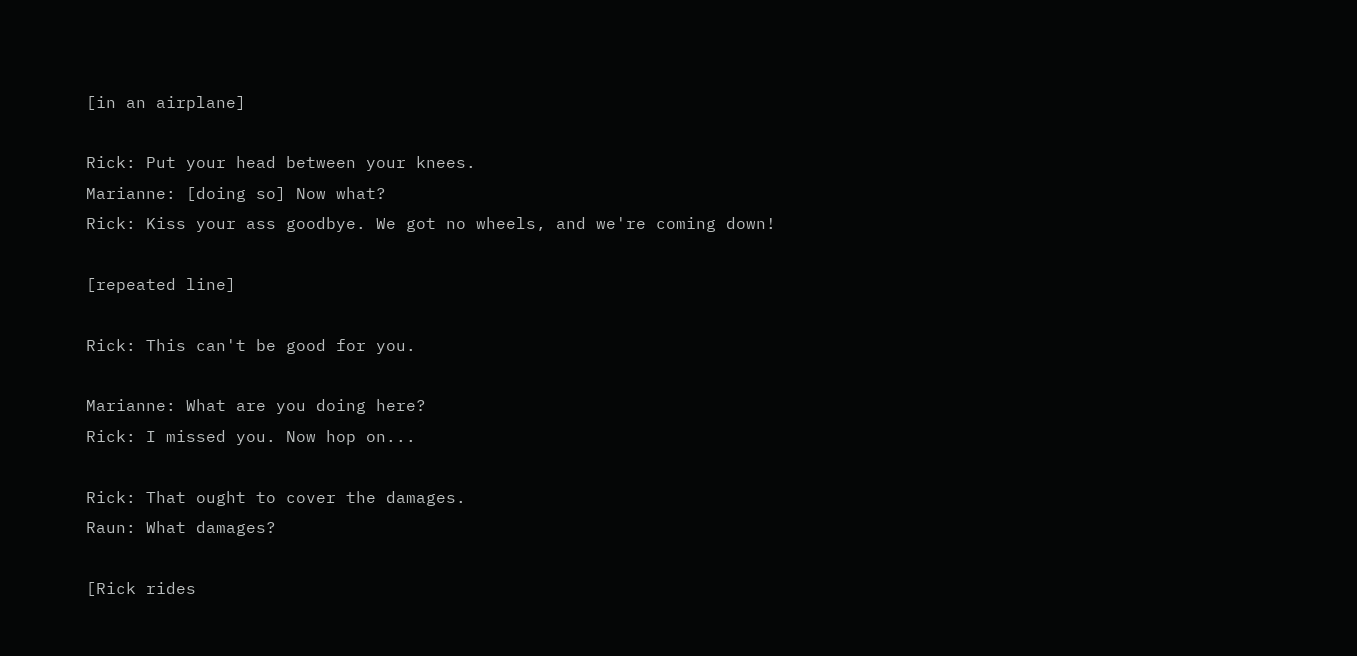[in an airplane]

Rick: Put your head between your knees.
Marianne: [doing so] Now what?
Rick: Kiss your ass goodbye. We got no wheels, and we're coming down!

[repeated line]

Rick: This can't be good for you.

Marianne: What are you doing here?
Rick: I missed you. Now hop on...

Rick: That ought to cover the damages.
Raun: What damages?

[Rick rides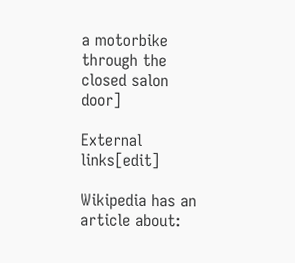a motorbike through the closed salon door]

External links[edit]

Wikipedia has an article about: